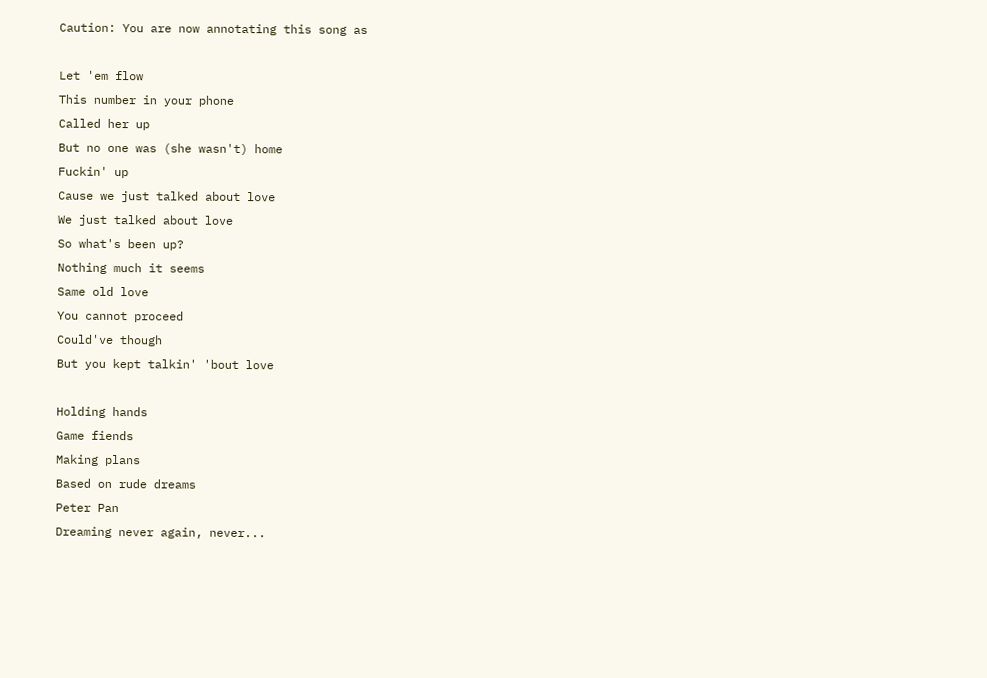Caution: You are now annotating this song as

Let 'em flow
This number in your phone
Called her up
But no one was (she wasn't) home
Fuckin' up
Cause we just talked about love
We just talked about love
So what's been up?
Nothing much it seems
Same old love
You cannot proceed
Could've though
But you kept talkin' 'bout love

Holding hands
Game fiends
Making plans
Based on rude dreams
Peter Pan
Dreaming never again, never...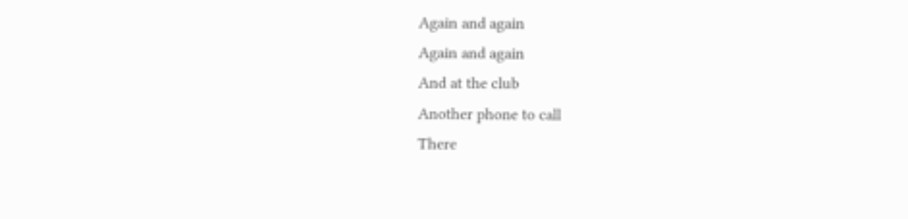Again and again
Again and again
And at the club
Another phone to call
There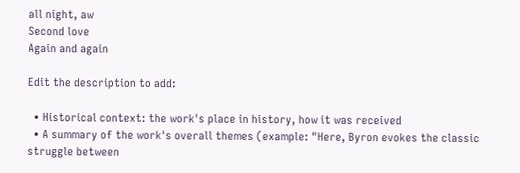all night, aw
Second love
Again and again

Edit the description to add:

  • Historical context: the work's place in history, how it was received
  • A summary of the work's overall themes (example: "Here, Byron evokes the classic struggle between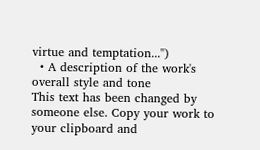virtue and temptation...")
  • A description of the work's overall style and tone
This text has been changed by someone else. Copy your work to your clipboard and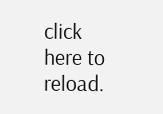click here to reload.